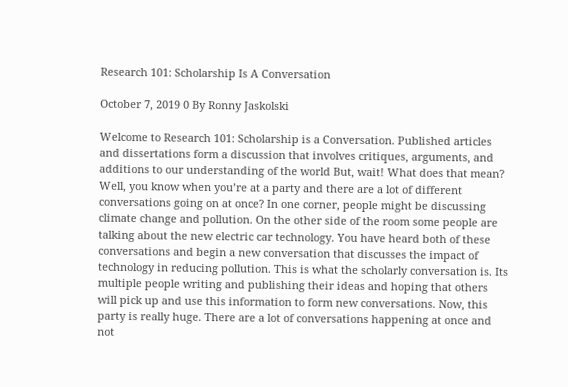Research 101: Scholarship Is A Conversation

October 7, 2019 0 By Ronny Jaskolski

Welcome to Research 101: Scholarship is a Conversation. Published articles and dissertations form a discussion that involves critiques, arguments, and additions to our understanding of the world But, wait! What does that mean? Well, you know when you’re at a party and there are a lot of different conversations going on at once? In one corner, people might be discussing climate change and pollution. On the other side of the room some people are talking about the new electric car technology. You have heard both of these conversations and begin a new conversation that discusses the impact of technology in reducing pollution. This is what the scholarly conversation is. Its multiple people writing and publishing their ideas and hoping that others will pick up and use this information to form new conversations. Now, this party is really huge. There are a lot of conversations happening at once and not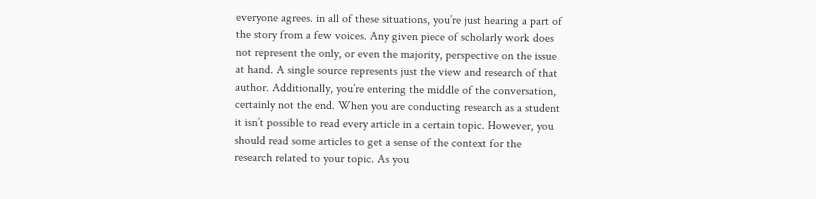everyone agrees. in all of these situations, you’re just hearing a part of the story from a few voices. Any given piece of scholarly work does not represent the only, or even the majority, perspective on the issue at hand. A single source represents just the view and research of that author. Additionally, you’re entering the middle of the conversation, certainly not the end. When you are conducting research as a student it isn’t possible to read every article in a certain topic. However, you should read some articles to get a sense of the context for the research related to your topic. As you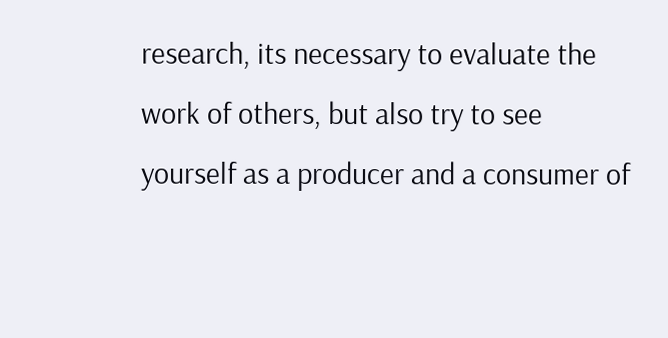research, its necessary to evaluate the work of others, but also try to see yourself as a producer and a consumer of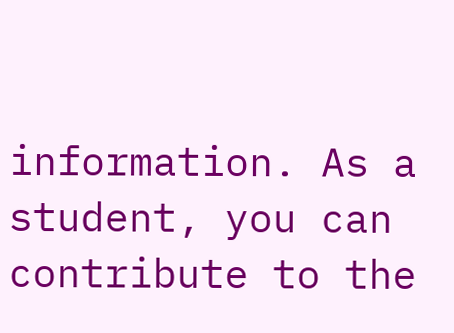information. As a student, you can contribute to the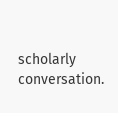scholarly conversation.